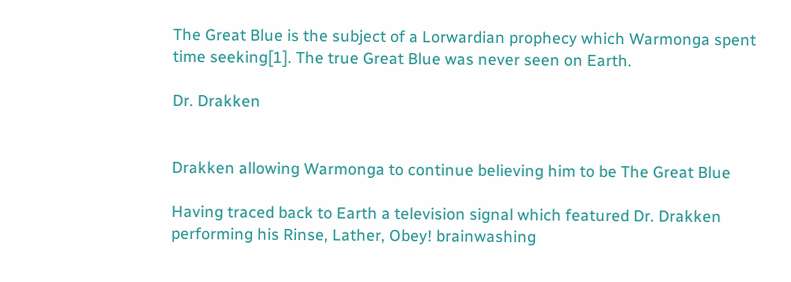The Great Blue is the subject of a Lorwardian prophecy which Warmonga spent time seeking[1]. The true Great Blue was never seen on Earth.

Dr. Drakken


Drakken allowing Warmonga to continue believing him to be The Great Blue

Having traced back to Earth a television signal which featured Dr. Drakken performing his Rinse, Lather, Obey! brainwashing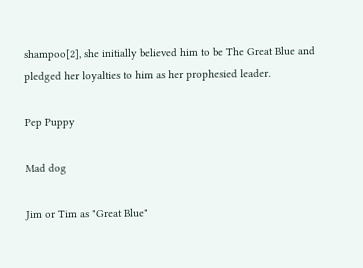shampoo[2], she initially believed him to be The Great Blue and pledged her loyalties to him as her prophesied leader.

Pep Puppy

Mad dog

Jim or Tim as "Great Blue"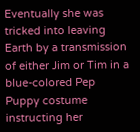Eventually she was tricked into leaving Earth by a transmission of either Jim or Tim in a blue-colored Pep Puppy costume instructing her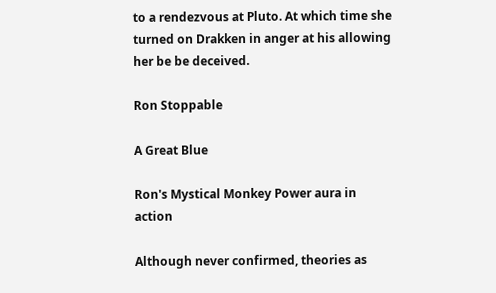to a rendezvous at Pluto. At which time she turned on Drakken in anger at his allowing her be be deceived.

Ron Stoppable

A Great Blue

Ron's Mystical Monkey Power aura in action

Although never confirmed, theories as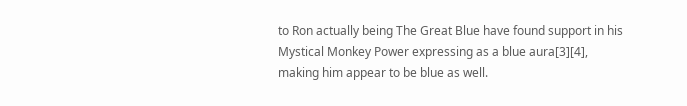to Ron actually being The Great Blue have found support in his Mystical Monkey Power expressing as a blue aura[3][4], making him appear to be blue as well.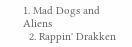1. Mad Dogs and Aliens
  2. Rappin' Drakken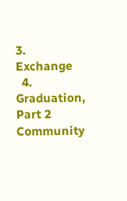3. Exchange
  4. Graduation, Part 2
Community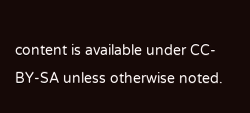content is available under CC-BY-SA unless otherwise noted.